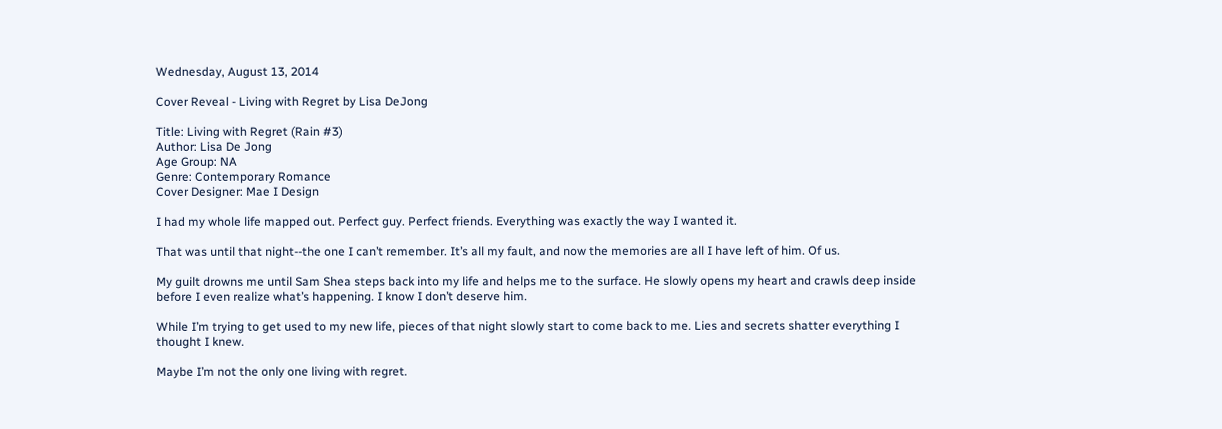Wednesday, August 13, 2014

Cover Reveal - Living with Regret by Lisa DeJong

Title: Living with Regret (Rain #3)
Author: Lisa De Jong
Age Group: NA
Genre: Contemporary Romance
Cover Designer: Mae I Design

I had my whole life mapped out. Perfect guy. Perfect friends. Everything was exactly the way I wanted it.

That was until that night--the one I can’t remember. It’s all my fault, and now the memories are all I have left of him. Of us.

My guilt drowns me until Sam Shea steps back into my life and helps me to the surface. He slowly opens my heart and crawls deep inside before I even realize what’s happening. I know I don’t deserve him.

While I’m trying to get used to my new life, pieces of that night slowly start to come back to me. Lies and secrets shatter everything I thought I knew.

Maybe I’m not the only one living with regret.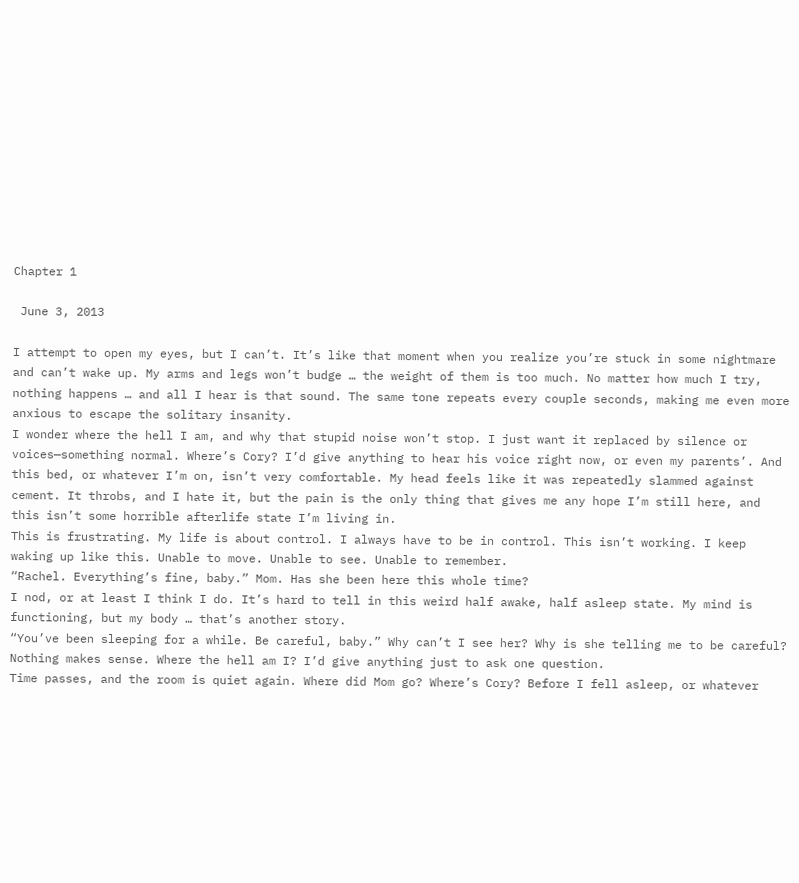Chapter 1

 June 3, 2013

I attempt to open my eyes, but I can’t. It’s like that moment when you realize you’re stuck in some nightmare and can’t wake up. My arms and legs won’t budge … the weight of them is too much. No matter how much I try, nothing happens … and all I hear is that sound. The same tone repeats every couple seconds, making me even more anxious to escape the solitary insanity.
I wonder where the hell I am, and why that stupid noise won’t stop. I just want it replaced by silence or voices—something normal. Where’s Cory? I’d give anything to hear his voice right now, or even my parents’. And this bed, or whatever I’m on, isn’t very comfortable. My head feels like it was repeatedly slammed against cement. It throbs, and I hate it, but the pain is the only thing that gives me any hope I’m still here, and this isn’t some horrible afterlife state I’m living in.
This is frustrating. My life is about control. I always have to be in control. This isn’t working. I keep waking up like this. Unable to move. Unable to see. Unable to remember.
“Rachel. Everything’s fine, baby.” Mom. Has she been here this whole time?
I nod, or at least I think I do. It’s hard to tell in this weird half awake, half asleep state. My mind is functioning, but my body … that’s another story.
“You’ve been sleeping for a while. Be careful, baby.” Why can’t I see her? Why is she telling me to be careful? Nothing makes sense. Where the hell am I? I’d give anything just to ask one question.
Time passes, and the room is quiet again. Where did Mom go? Where’s Cory? Before I fell asleep, or whatever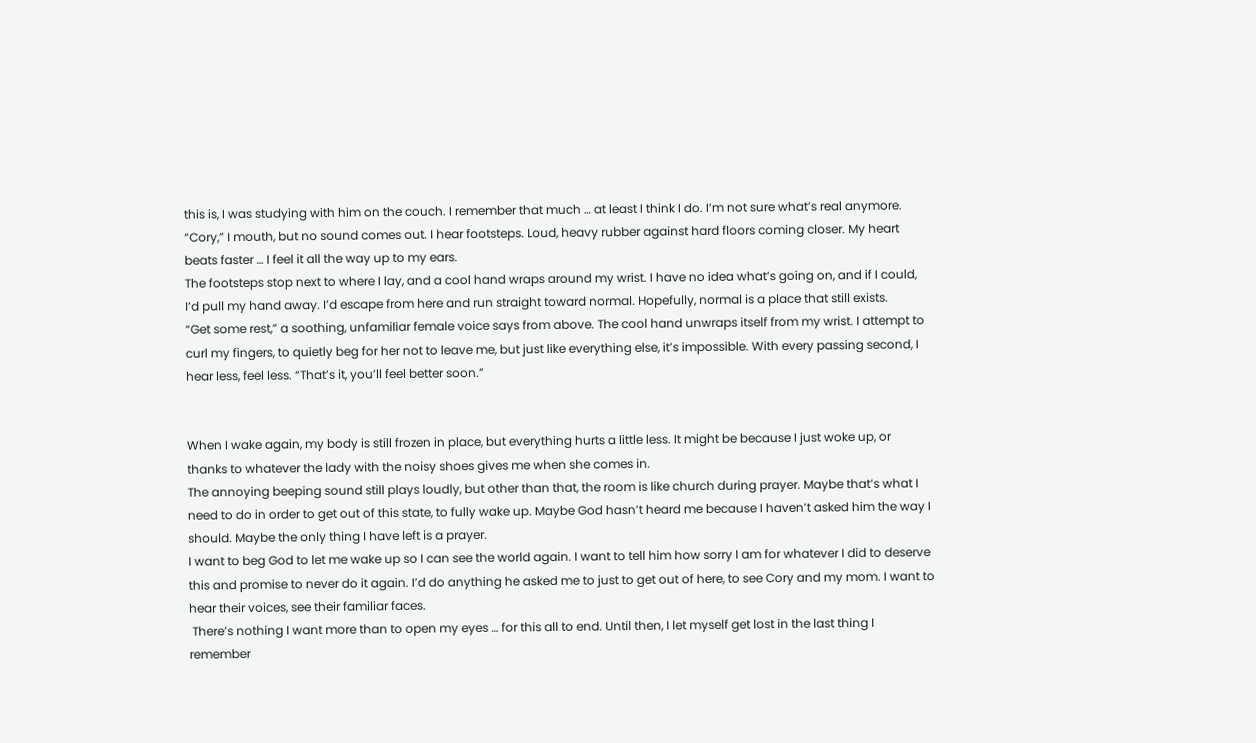this is, I was studying with him on the couch. I remember that much … at least I think I do. I’m not sure what’s real anymore.
“Cory,” I mouth, but no sound comes out. I hear footsteps. Loud, heavy rubber against hard floors coming closer. My heart beats faster … I feel it all the way up to my ears.
The footsteps stop next to where I lay, and a cool hand wraps around my wrist. I have no idea what’s going on, and if I could, I’d pull my hand away. I’d escape from here and run straight toward normal. Hopefully, normal is a place that still exists.
“Get some rest,” a soothing, unfamiliar female voice says from above. The cool hand unwraps itself from my wrist. I attempt to curl my fingers, to quietly beg for her not to leave me, but just like everything else, it’s impossible. With every passing second, I hear less, feel less. “That’s it, you’ll feel better soon.”


When I wake again, my body is still frozen in place, but everything hurts a little less. It might be because I just woke up, or thanks to whatever the lady with the noisy shoes gives me when she comes in.
The annoying beeping sound still plays loudly, but other than that, the room is like church during prayer. Maybe that’s what I need to do in order to get out of this state, to fully wake up. Maybe God hasn’t heard me because I haven’t asked him the way I should. Maybe the only thing I have left is a prayer.
I want to beg God to let me wake up so I can see the world again. I want to tell him how sorry I am for whatever I did to deserve this and promise to never do it again. I’d do anything he asked me to just to get out of here, to see Cory and my mom. I want to hear their voices, see their familiar faces.
 There’s nothing I want more than to open my eyes … for this all to end. Until then, I let myself get lost in the last thing I remember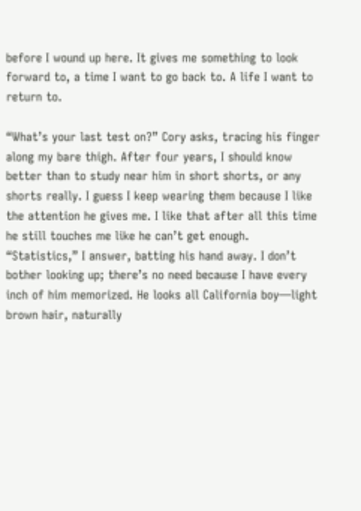before I wound up here. It gives me something to look forward to, a time I want to go back to. A life I want to return to.

“What’s your last test on?” Cory asks, tracing his finger along my bare thigh. After four years, I should know better than to study near him in short shorts, or any shorts really. I guess I keep wearing them because I like the attention he gives me. I like that after all this time he still touches me like he can’t get enough.
“Statistics,” I answer, batting his hand away. I don’t bother looking up; there’s no need because I have every inch of him memorized. He looks all California boy—light brown hair, naturally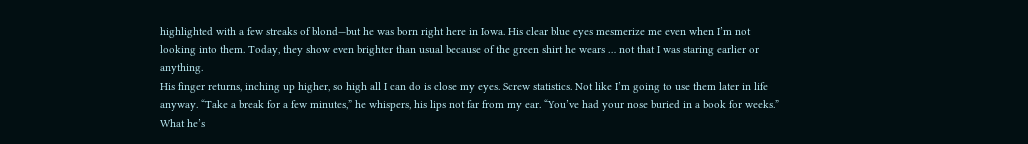highlighted with a few streaks of blond—but he was born right here in Iowa. His clear blue eyes mesmerize me even when I’m not looking into them. Today, they show even brighter than usual because of the green shirt he wears … not that I was staring earlier or anything.
His finger returns, inching up higher, so high all I can do is close my eyes. Screw statistics. Not like I’m going to use them later in life anyway. “Take a break for a few minutes,” he whispers, his lips not far from my ear. “You’ve had your nose buried in a book for weeks.”
What he’s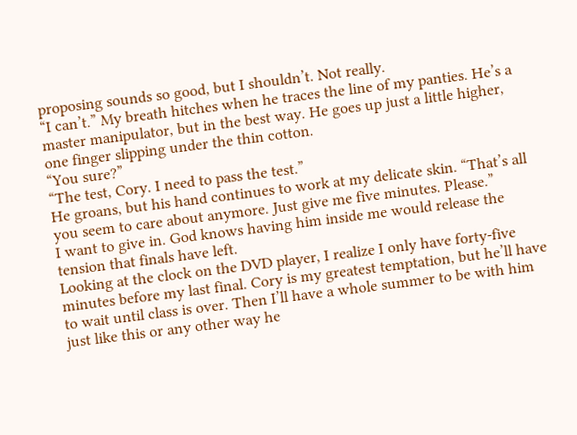proposing sounds so good, but I shouldn’t. Not really.
“I can’t.” My breath hitches when he traces the line of my panties. He’s a master manipulator, but in the best way. He goes up just a little higher, one finger slipping under the thin cotton.
“You sure?”
“The test, Cory. I need to pass the test.”
He groans, but his hand continues to work at my delicate skin. “That’s all you seem to care about anymore. Just give me five minutes. Please.”
I want to give in. God knows having him inside me would release the tension that finals have left.
Looking at the clock on the DVD player, I realize I only have forty-five minutes before my last final. Cory is my greatest temptation, but he’ll have to wait until class is over. Then I’ll have a whole summer to be with him just like this or any other way he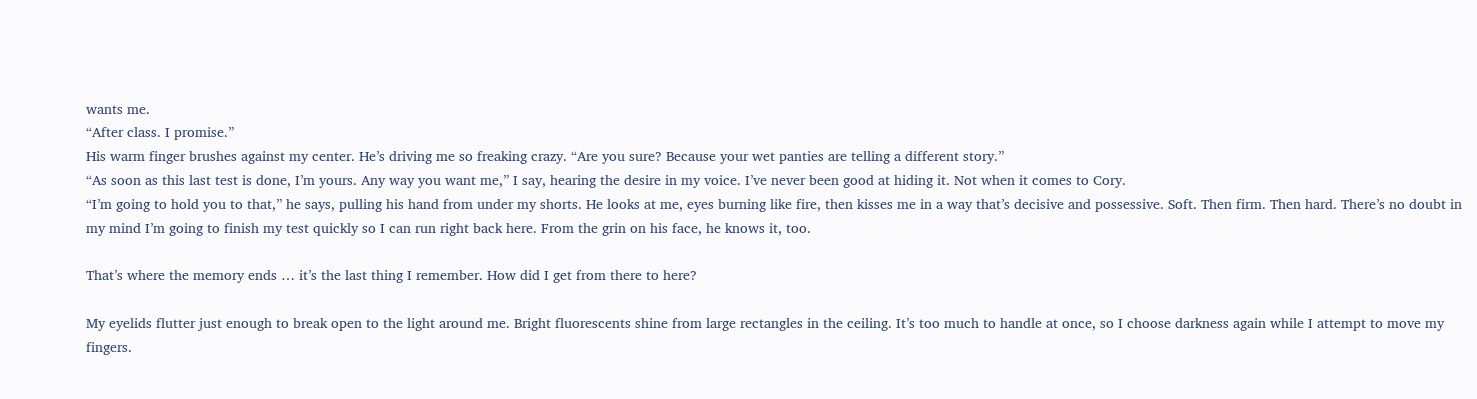wants me.
“After class. I promise.”
His warm finger brushes against my center. He’s driving me so freaking crazy. “Are you sure? Because your wet panties are telling a different story.”
“As soon as this last test is done, I’m yours. Any way you want me,” I say, hearing the desire in my voice. I’ve never been good at hiding it. Not when it comes to Cory.
“I’m going to hold you to that,” he says, pulling his hand from under my shorts. He looks at me, eyes burning like fire, then kisses me in a way that’s decisive and possessive. Soft. Then firm. Then hard. There’s no doubt in my mind I’m going to finish my test quickly so I can run right back here. From the grin on his face, he knows it, too.

That’s where the memory ends … it’s the last thing I remember. How did I get from there to here?

My eyelids flutter just enough to break open to the light around me. Bright fluorescents shine from large rectangles in the ceiling. It’s too much to handle at once, so I choose darkness again while I attempt to move my fingers.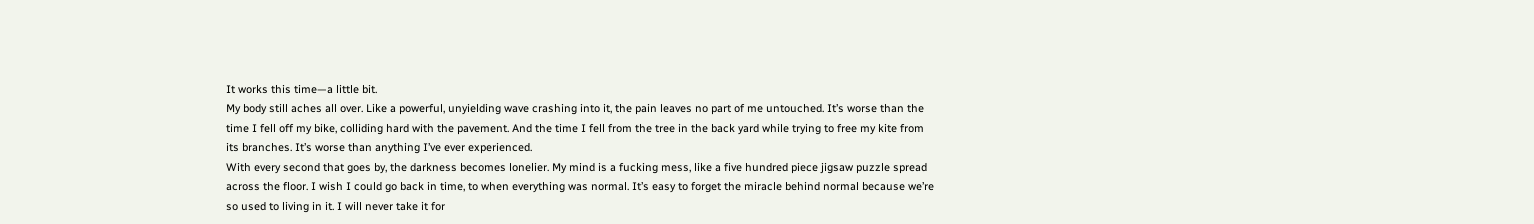It works this time—a little bit.
My body still aches all over. Like a powerful, unyielding wave crashing into it, the pain leaves no part of me untouched. It’s worse than the time I fell off my bike, colliding hard with the pavement. And the time I fell from the tree in the back yard while trying to free my kite from its branches. It’s worse than anything I’ve ever experienced.
With every second that goes by, the darkness becomes lonelier. My mind is a fucking mess, like a five hundred piece jigsaw puzzle spread across the floor. I wish I could go back in time, to when everything was normal. It’s easy to forget the miracle behind normal because we’re so used to living in it. I will never take it for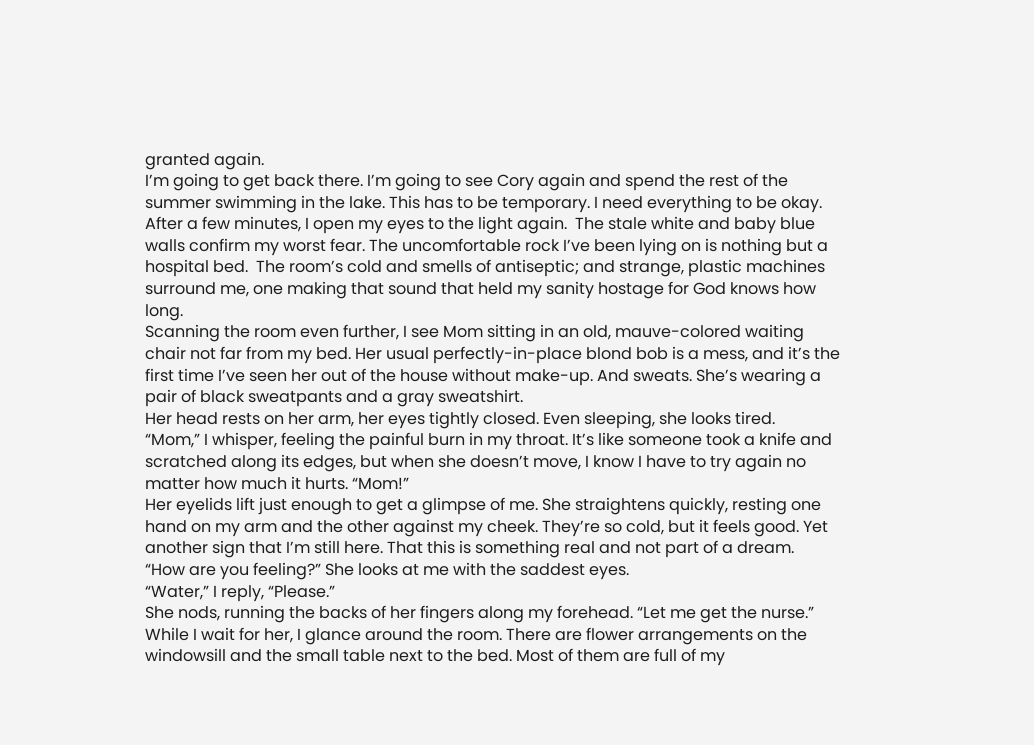granted again.
I’m going to get back there. I’m going to see Cory again and spend the rest of the summer swimming in the lake. This has to be temporary. I need everything to be okay.
After a few minutes, I open my eyes to the light again.  The stale white and baby blue walls confirm my worst fear. The uncomfortable rock I’ve been lying on is nothing but a hospital bed.  The room’s cold and smells of antiseptic; and strange, plastic machines surround me, one making that sound that held my sanity hostage for God knows how long.
Scanning the room even further, I see Mom sitting in an old, mauve-colored waiting chair not far from my bed. Her usual perfectly-in-place blond bob is a mess, and it’s the first time I’ve seen her out of the house without make-up. And sweats. She’s wearing a pair of black sweatpants and a gray sweatshirt.
Her head rests on her arm, her eyes tightly closed. Even sleeping, she looks tired.
“Mom,” I whisper, feeling the painful burn in my throat. It’s like someone took a knife and scratched along its edges, but when she doesn’t move, I know I have to try again no matter how much it hurts. “Mom!”
Her eyelids lift just enough to get a glimpse of me. She straightens quickly, resting one hand on my arm and the other against my cheek. They’re so cold, but it feels good. Yet another sign that I’m still here. That this is something real and not part of a dream.
“How are you feeling?” She looks at me with the saddest eyes.
“Water,” I reply, “Please.”
She nods, running the backs of her fingers along my forehead. “Let me get the nurse.”
While I wait for her, I glance around the room. There are flower arrangements on the windowsill and the small table next to the bed. Most of them are full of my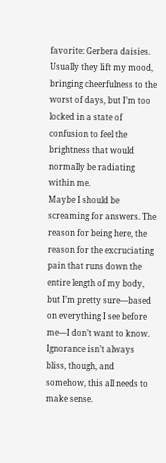favorite: Gerbera daisies. Usually they lift my mood, bringing cheerfulness to the worst of days, but I’m too locked in a state of confusion to feel the brightness that would normally be radiating within me.
Maybe I should be screaming for answers. The reason for being here, the reason for the excruciating pain that runs down the entire length of my body, but I’m pretty sure—based on everything I see before me—I don’t want to know.
Ignorance isn’t always bliss, though, and somehow, this all needs to make sense.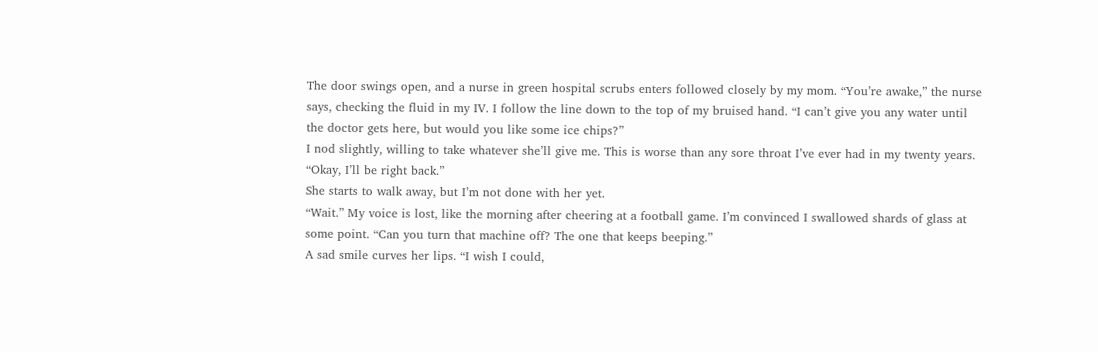The door swings open, and a nurse in green hospital scrubs enters followed closely by my mom. “You’re awake,” the nurse says, checking the fluid in my IV. I follow the line down to the top of my bruised hand. “I can’t give you any water until the doctor gets here, but would you like some ice chips?”
I nod slightly, willing to take whatever she’ll give me. This is worse than any sore throat I’ve ever had in my twenty years.
“Okay, I’ll be right back.”
She starts to walk away, but I’m not done with her yet.
“Wait.” My voice is lost, like the morning after cheering at a football game. I’m convinced I swallowed shards of glass at some point. “Can you turn that machine off? The one that keeps beeping.”
A sad smile curves her lips. “I wish I could,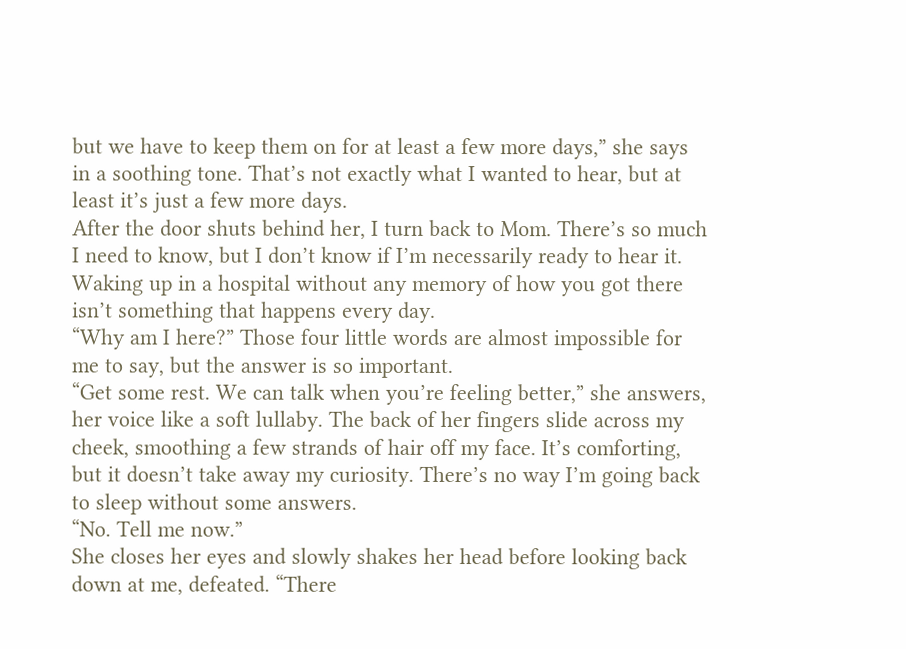but we have to keep them on for at least a few more days,” she says in a soothing tone. That’s not exactly what I wanted to hear, but at least it’s just a few more days.
After the door shuts behind her, I turn back to Mom. There’s so much I need to know, but I don’t know if I’m necessarily ready to hear it. Waking up in a hospital without any memory of how you got there isn’t something that happens every day.
“Why am I here?” Those four little words are almost impossible for me to say, but the answer is so important.
“Get some rest. We can talk when you’re feeling better,” she answers, her voice like a soft lullaby. The back of her fingers slide across my cheek, smoothing a few strands of hair off my face. It’s comforting, but it doesn’t take away my curiosity. There’s no way I’m going back to sleep without some answers.
“No. Tell me now.”
She closes her eyes and slowly shakes her head before looking back down at me, defeated. “There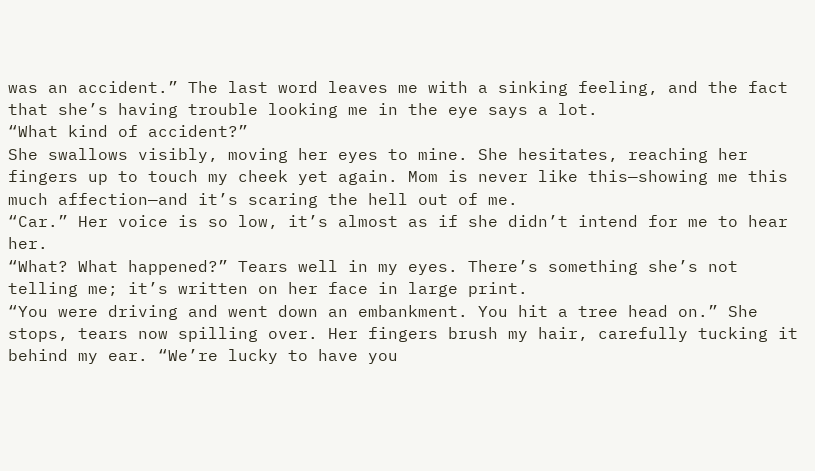was an accident.” The last word leaves me with a sinking feeling, and the fact that she’s having trouble looking me in the eye says a lot.
“What kind of accident?”
She swallows visibly, moving her eyes to mine. She hesitates, reaching her fingers up to touch my cheek yet again. Mom is never like this—showing me this much affection—and it’s scaring the hell out of me.
“Car.” Her voice is so low, it’s almost as if she didn’t intend for me to hear her.
“What? What happened?” Tears well in my eyes. There’s something she’s not telling me; it’s written on her face in large print.
“You were driving and went down an embankment. You hit a tree head on.” She stops, tears now spilling over. Her fingers brush my hair, carefully tucking it behind my ear. “We’re lucky to have you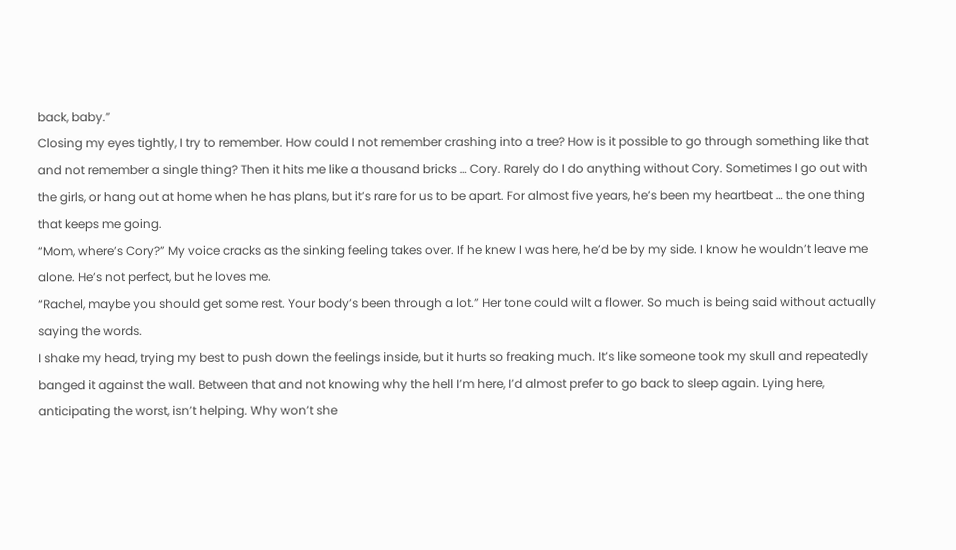back, baby.”
Closing my eyes tightly, I try to remember. How could I not remember crashing into a tree? How is it possible to go through something like that and not remember a single thing? Then it hits me like a thousand bricks … Cory. Rarely do I do anything without Cory. Sometimes I go out with the girls, or hang out at home when he has plans, but it’s rare for us to be apart. For almost five years, he’s been my heartbeat … the one thing that keeps me going.
“Mom, where’s Cory?” My voice cracks as the sinking feeling takes over. If he knew I was here, he’d be by my side. I know he wouldn’t leave me alone. He’s not perfect, but he loves me.
“Rachel, maybe you should get some rest. Your body’s been through a lot.” Her tone could wilt a flower. So much is being said without actually saying the words.
I shake my head, trying my best to push down the feelings inside, but it hurts so freaking much. It’s like someone took my skull and repeatedly banged it against the wall. Between that and not knowing why the hell I’m here, I’d almost prefer to go back to sleep again. Lying here, anticipating the worst, isn’t helping. Why won’t she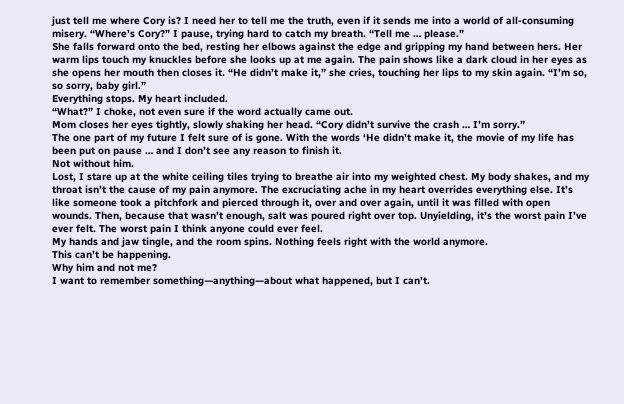just tell me where Cory is? I need her to tell me the truth, even if it sends me into a world of all-consuming misery. “Where’s Cory?” I pause, trying hard to catch my breath. “Tell me … please.”
She falls forward onto the bed, resting her elbows against the edge and gripping my hand between hers. Her warm lips touch my knuckles before she looks up at me again. The pain shows like a dark cloud in her eyes as she opens her mouth then closes it. “He didn’t make it,” she cries, touching her lips to my skin again. “I’m so, so sorry, baby girl.”
Everything stops. My heart included.
“What?” I choke, not even sure if the word actually came out.
Mom closes her eyes tightly, slowly shaking her head. “Cory didn’t survive the crash … I’m sorry.”
The one part of my future I felt sure of is gone. With the words ‘He didn’t make it, the movie of my life has been put on pause … and I don’t see any reason to finish it.
Not without him.
Lost, I stare up at the white ceiling tiles trying to breathe air into my weighted chest. My body shakes, and my throat isn’t the cause of my pain anymore. The excruciating ache in my heart overrides everything else. It’s like someone took a pitchfork and pierced through it, over and over again, until it was filled with open wounds. Then, because that wasn’t enough, salt was poured right over top. Unyielding, it’s the worst pain I’ve ever felt. The worst pain I think anyone could ever feel.
My hands and jaw tingle, and the room spins. Nothing feels right with the world anymore.
This can’t be happening.
Why him and not me?
I want to remember something—anything—about what happened, but I can’t.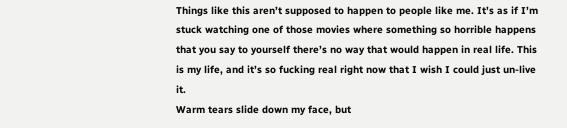Things like this aren’t supposed to happen to people like me. It’s as if I’m stuck watching one of those movies where something so horrible happens that you say to yourself there’s no way that would happen in real life. This is my life, and it’s so fucking real right now that I wish I could just un-live it.
Warm tears slide down my face, but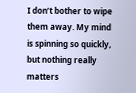I don’t bother to wipe them away. My mind is spinning so quickly, but nothing really matters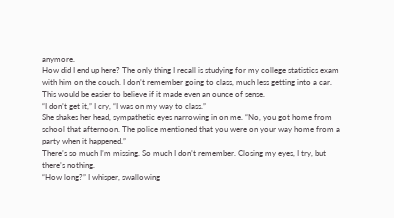anymore.
How did I end up here? The only thing I recall is studying for my college statistics exam with him on the couch. I don’t remember going to class, much less getting into a car. This would be easier to believe if it made even an ounce of sense.
“I don’t get it,” I cry, “I was on my way to class.”
She shakes her head, sympathetic eyes narrowing in on me. “No, you got home from school that afternoon. The police mentioned that you were on your way home from a party when it happened.”
There’s so much I’m missing. So much I don’t remember. Closing my eyes, I try, but there’s nothing.
“How long?” I whisper, swallowing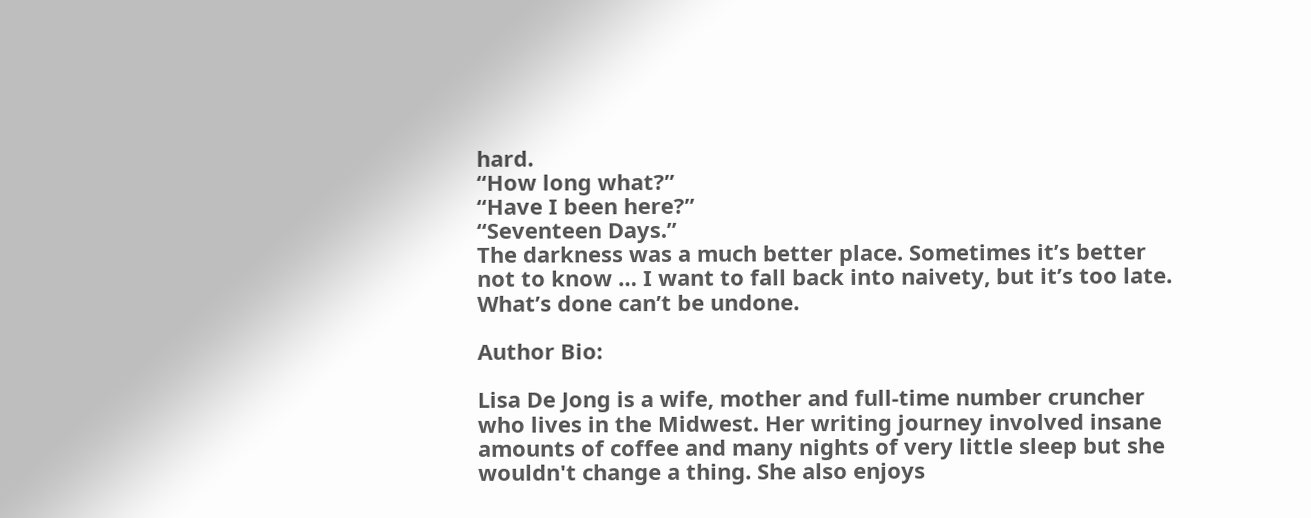hard.
“How long what?”
“Have I been here?”
“Seventeen Days.”
The darkness was a much better place. Sometimes it’s better not to know … I want to fall back into naivety, but it’s too late. What’s done can’t be undone.

Author Bio:

Lisa De Jong is a wife, mother and full-time number cruncher who lives in the Midwest. Her writing journey involved insane amounts of coffee and many nights of very little sleep but she wouldn't change a thing. She also enjoys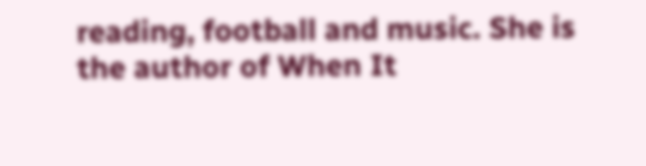reading, football and music. She is the author of When It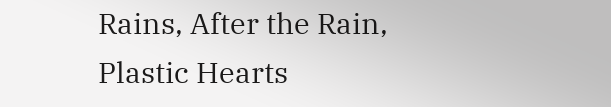Rains, After the Rain, Plastic Hearts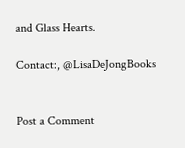and Glass Hearts.

Contact:, @LisaDeJongBooks


Post a Comment